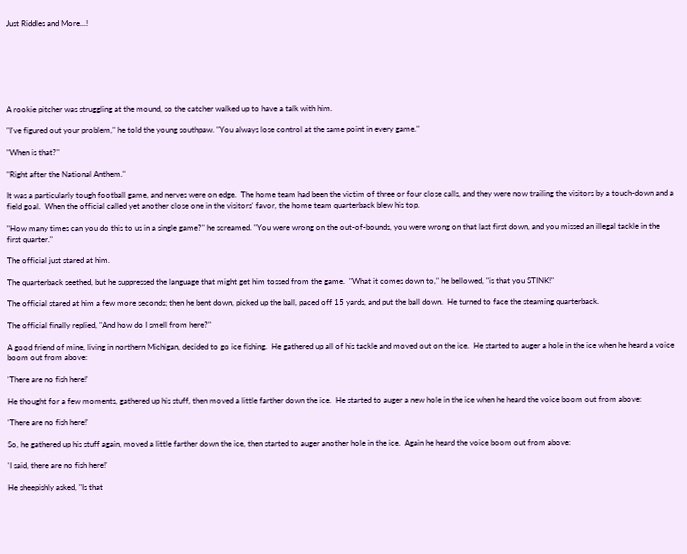Just Riddles and More...!







A rookie pitcher was struggling at the mound, so the catcher walked up to have a talk with him.

"I've figured out your problem," he told the young southpaw. "You always lose control at the same point in every game."

"When is that?"

"Right after the National Anthem."

It was a particularly tough football game, and nerves were on edge.  The home team had been the victim of three or four close calls, and they were now trailing the visitors by a touch-down and a field goal.  When the official called yet another close one in the visitors' favor, the home team quarterback blew his top.

"How many times can you do this to us in a single game?" he screamed. "You were wrong on the out-of-bounds, you were wrong on that last first down, and you missed an illegal tackle in the first quarter."

The official just stared at him.

The quarterback seethed, but he suppressed the language that might get him tossed from the game.  "What it comes down to," he bellowed, "is that you STINK!"

The official stared at him a few more seconds; then he bent down, picked up the ball, paced off 15 yards, and put the ball down.  He turned to face the steaming quarterback.

The official finally replied, "And how do I smell from here?"

A good friend of mine, living in northern Michigan, decided to go ice fishing.  He gathered up all of his tackle and moved out on the ice.  He started to auger a hole in the ice when he heard a voice boom out from above:

'There are no fish here!'

He thought for a few moments, gathered up his stuff, then moved a little farther down the ice.  He started to auger a new hole in the ice when he heard the voice boom out from above:

'There are no fish here!'

So, he gathered up his stuff again, moved a little farther down the ice, then started to auger another hole in the ice.  Again he heard the voice boom out from above:

'I said, there are no fish here!'

He sheepishly asked, "Is that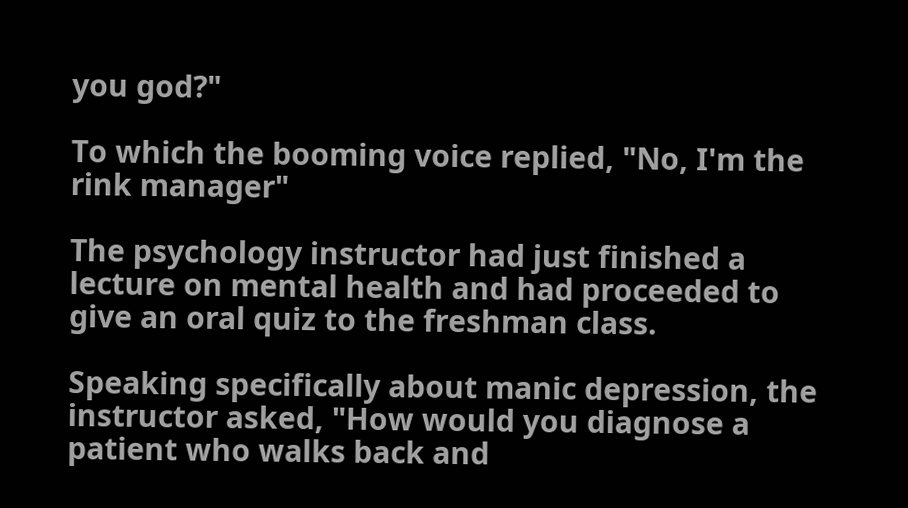you god?"

To which the booming voice replied, "No, I'm the rink manager"

The psychology instructor had just finished a lecture on mental health and had proceeded to give an oral quiz to the freshman class.

Speaking specifically about manic depression, the instructor asked, "How would you diagnose a patient who walks back and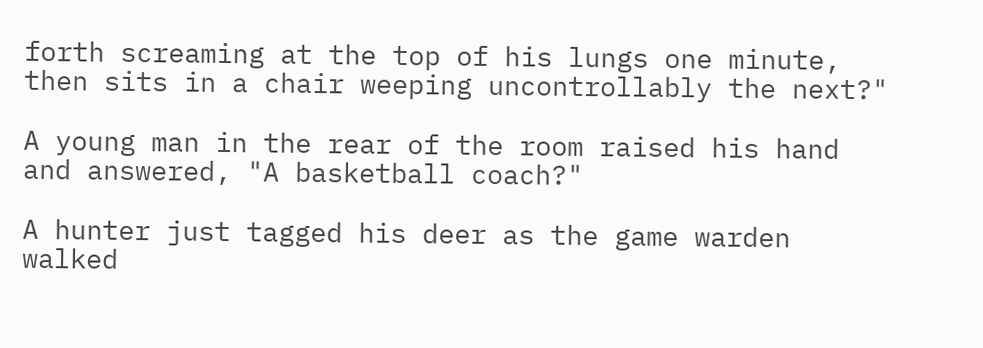forth screaming at the top of his lungs one minute, then sits in a chair weeping uncontrollably the next?"

A young man in the rear of the room raised his hand and answered, "A basketball coach?"

A hunter just tagged his deer as the game warden walked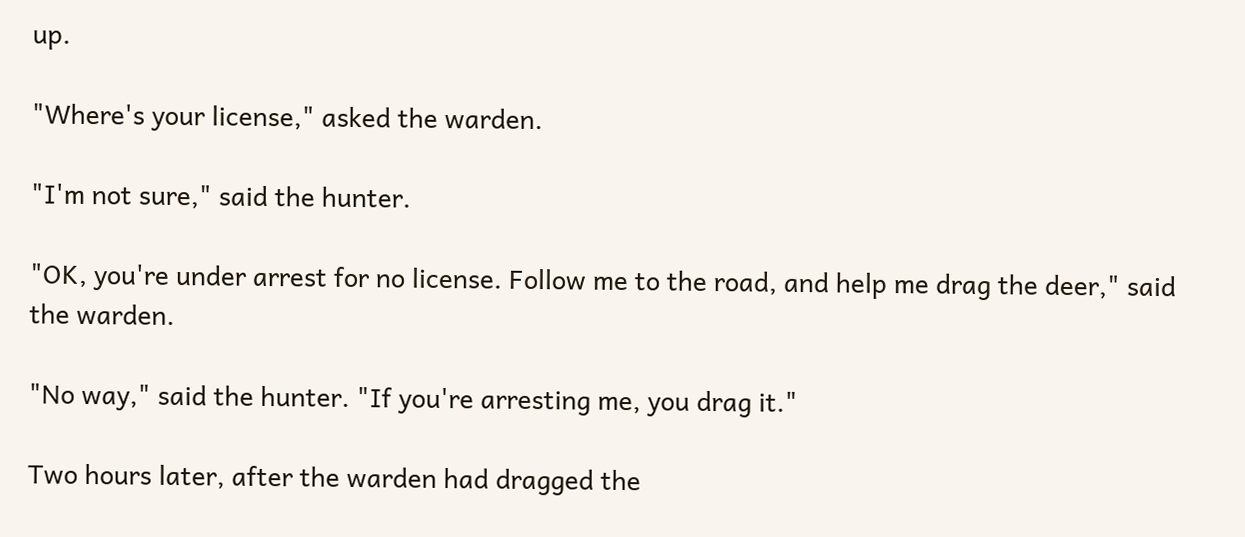up.

"Where's your license," asked the warden.

"I'm not sure," said the hunter.

"OK, you're under arrest for no license. Follow me to the road, and help me drag the deer," said the warden.

"No way," said the hunter. "If you're arresting me, you drag it."

Two hours later, after the warden had dragged the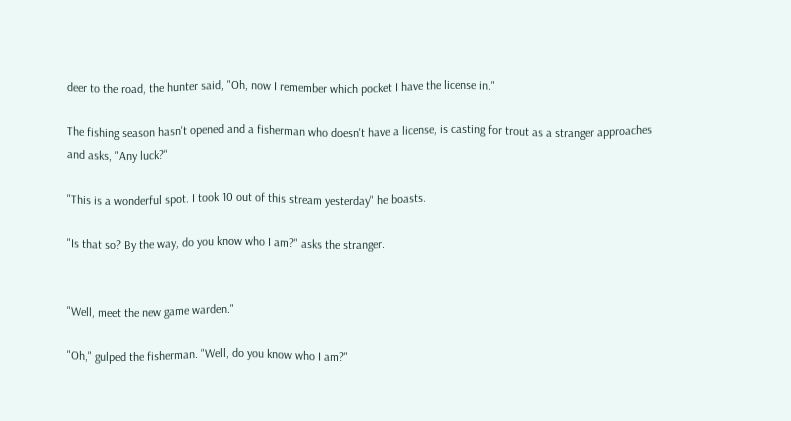deer to the road, the hunter said, "Oh, now I remember which pocket I have the license in."

The fishing season hasn't opened and a fisherman who doesn't have a license, is casting for trout as a stranger approaches and asks, "Any luck?"

"This is a wonderful spot. I took 10 out of this stream yesterday" he boasts.

"Is that so? By the way, do you know who I am?" asks the stranger.


"Well, meet the new game warden."

"Oh," gulped the fisherman. "Well, do you know who I am?"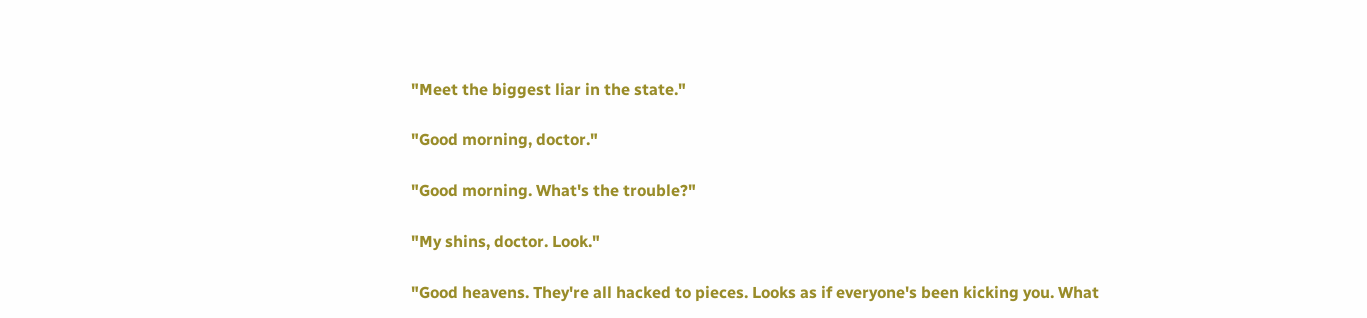"Meet the biggest liar in the state."

"Good morning, doctor."

"Good morning. What's the trouble?"

"My shins, doctor. Look."

"Good heavens. They're all hacked to pieces. Looks as if everyone's been kicking you. What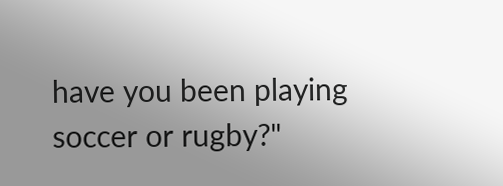have you been playing soccer or rugby?"